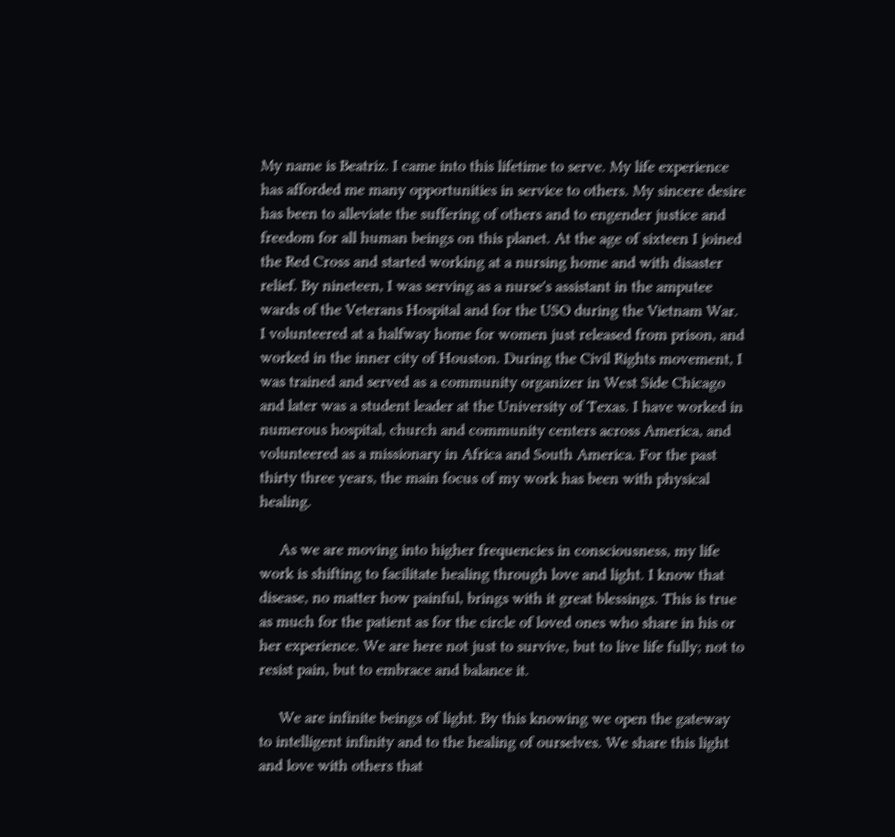My name is Beatriz. I came into this lifetime to serve. My life experience has afforded me many opportunities in service to others. My sincere desire has been to alleviate the suffering of others and to engender justice and freedom for all human beings on this planet. At the age of sixteen I joined the Red Cross and started working at a nursing home and with disaster relief. By nineteen, I was serving as a nurse's assistant in the amputee wards of the Veterans Hospital and for the USO during the Vietnam War. I volunteered at a halfway home for women just released from prison, and worked in the inner city of Houston. During the Civil Rights movement, I was trained and served as a community organizer in West Side Chicago and later was a student leader at the University of Texas. I have worked in numerous hospital, church and community centers across America, and volunteered as a missionary in Africa and South America. For the past thirty three years, the main focus of my work has been with physical healing.

     As we are moving into higher frequencies in consciousness, my life work is shifting to facilitate healing through love and light. I know that disease, no matter how painful, brings with it great blessings. This is true as much for the patient as for the circle of loved ones who share in his or her experience. We are here not just to survive, but to live life fully; not to resist pain, but to embrace and balance it.

     We are infinite beings of light. By this knowing we open the gateway to intelligent infinity and to the healing of ourselves. We share this light and love with others that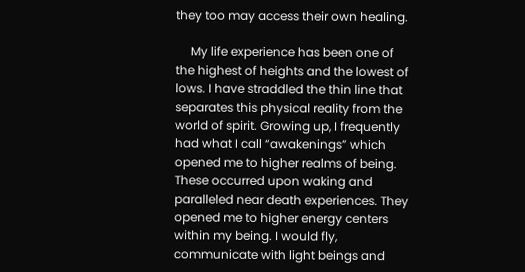they too may access their own healing.

     My life experience has been one of the highest of heights and the lowest of lows. I have straddled the thin line that separates this physical reality from the world of spirit. Growing up, I frequently had what I call “awakenings” which opened me to higher realms of being. These occurred upon waking and paralleled near death experiences. They opened me to higher energy centers within my being. I would fly, communicate with light beings and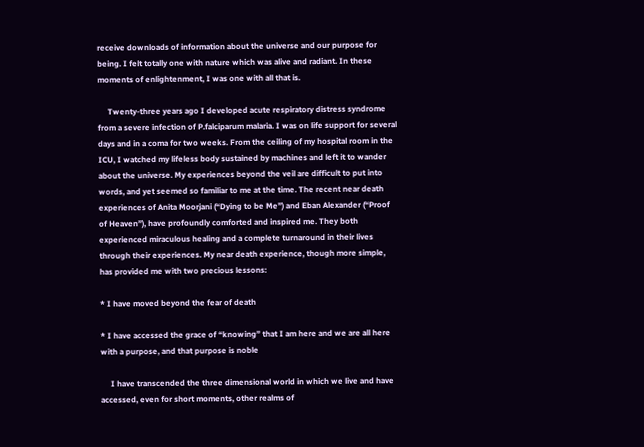receive downloads of information about the universe and our purpose for being. I felt totally one with nature which was alive and radiant. In these moments of enlightenment, I was one with all that is.

     Twenty-three years ago I developed acute respiratory distress syndrome from a severe infection of P.falciparum malaria. I was on life support for several days and in a coma for two weeks. From the ceiling of my hospital room in the ICU, I watched my lifeless body sustained by machines and left it to wander about the universe. My experiences beyond the veil are difficult to put into words, and yet seemed so familiar to me at the time. The recent near death experiences of Anita Moorjani (“Dying to be Me”) and Eban Alexander (“Proof of Heaven”), have profoundly comforted and inspired me. They both experienced miraculous healing and a complete turnaround in their lives through their experiences. My near death experience, though more simple, has provided me with two precious lessons:

* I have moved beyond the fear of death

* I have accessed the grace of “knowing” that I am here and we are all here with a purpose, and that purpose is noble

     I have transcended the three dimensional world in which we live and have accessed, even for short moments, other realms of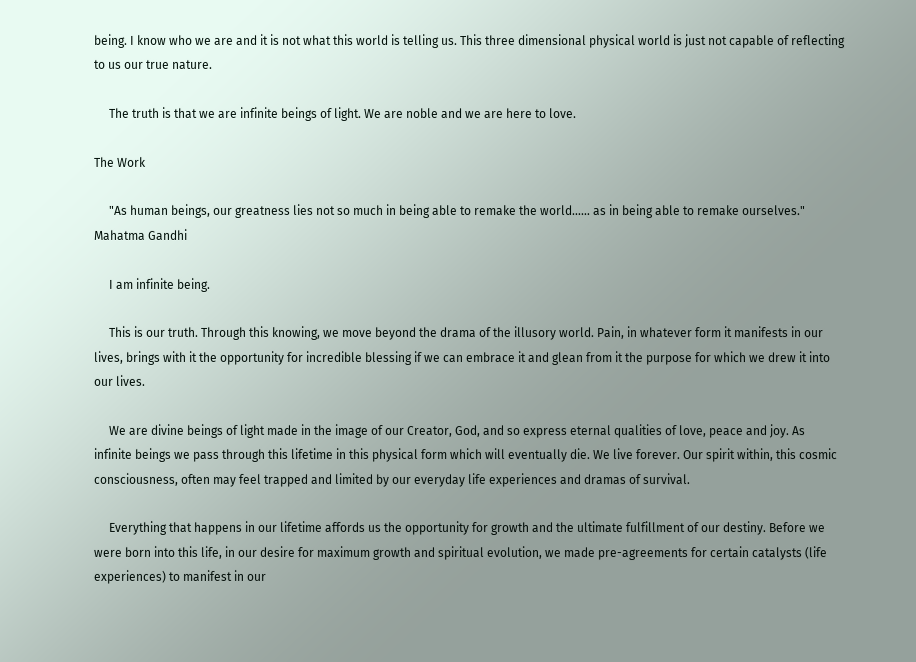being. I know who we are and it is not what this world is telling us. This three dimensional physical world is just not capable of reflecting to us our true nature.

     The truth is that we are infinite beings of light. We are noble and we are here to love.

The Work

     "As human beings, our greatness lies not so much in being able to remake the world…… as in being able to remake ourselves." Mahatma Gandhi

     I am infinite being.

     This is our truth. Through this knowing, we move beyond the drama of the illusory world. Pain, in whatever form it manifests in our lives, brings with it the opportunity for incredible blessing if we can embrace it and glean from it the purpose for which we drew it into our lives.

     We are divine beings of light made in the image of our Creator, God, and so express eternal qualities of love, peace and joy. As infinite beings we pass through this lifetime in this physical form which will eventually die. We live forever. Our spirit within, this cosmic consciousness, often may feel trapped and limited by our everyday life experiences and dramas of survival.

     Everything that happens in our lifetime affords us the opportunity for growth and the ultimate fulfillment of our destiny. Before we were born into this life, in our desire for maximum growth and spiritual evolution, we made pre-agreements for certain catalysts (life experiences) to manifest in our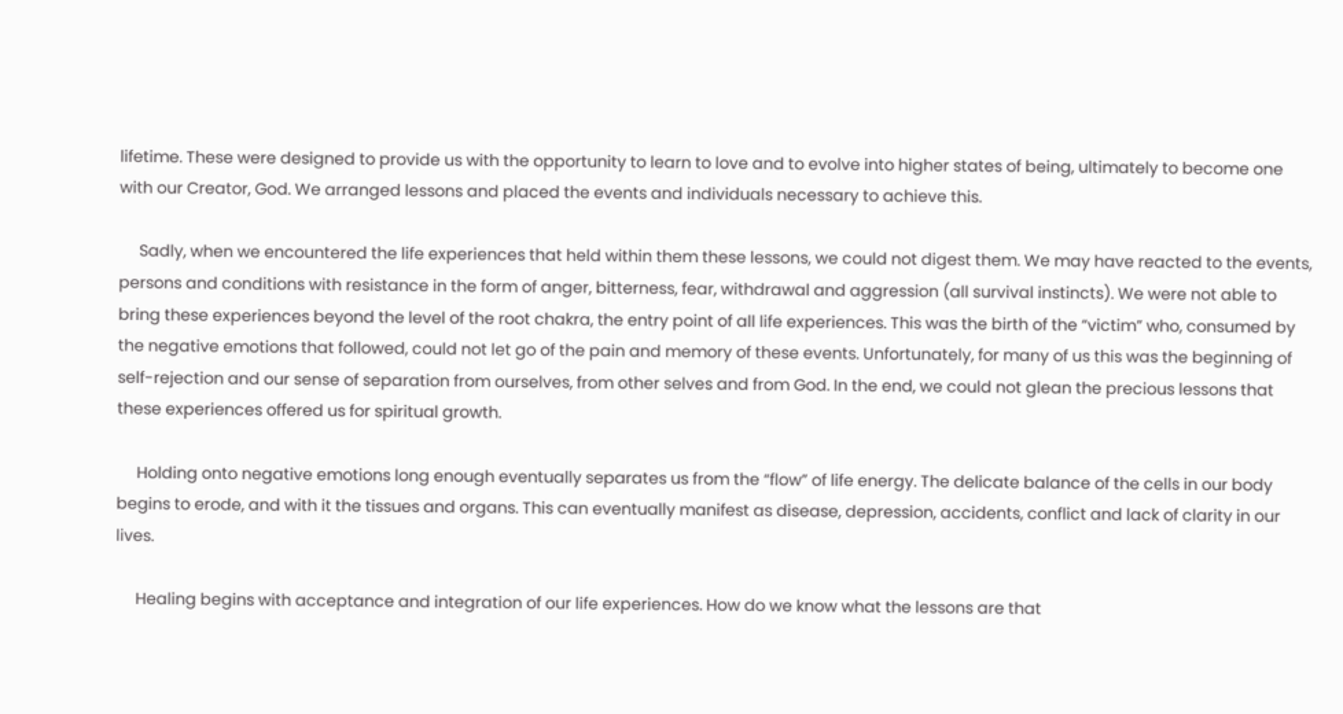lifetime. These were designed to provide us with the opportunity to learn to love and to evolve into higher states of being, ultimately to become one with our Creator, God. We arranged lessons and placed the events and individuals necessary to achieve this.

     Sadly, when we encountered the life experiences that held within them these lessons, we could not digest them. We may have reacted to the events, persons and conditions with resistance in the form of anger, bitterness, fear, withdrawal and aggression (all survival instincts). We were not able to bring these experiences beyond the level of the root chakra, the entry point of all life experiences. This was the birth of the “victim” who, consumed by the negative emotions that followed, could not let go of the pain and memory of these events. Unfortunately, for many of us this was the beginning of self-rejection and our sense of separation from ourselves, from other selves and from God. In the end, we could not glean the precious lessons that these experiences offered us for spiritual growth.

     Holding onto negative emotions long enough eventually separates us from the “flow” of life energy. The delicate balance of the cells in our body begins to erode, and with it the tissues and organs. This can eventually manifest as disease, depression, accidents, conflict and lack of clarity in our lives.

     Healing begins with acceptance and integration of our life experiences. How do we know what the lessons are that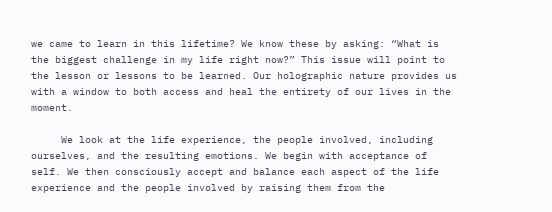we came to learn in this lifetime? We know these by asking: “What is the biggest challenge in my life right now?” This issue will point to the lesson or lessons to be learned. Our holographic nature provides us with a window to both access and heal the entirety of our lives in the moment.

     We look at the life experience, the people involved, including ourselves, and the resulting emotions. We begin with acceptance of self. We then consciously accept and balance each aspect of the life experience and the people involved by raising them from the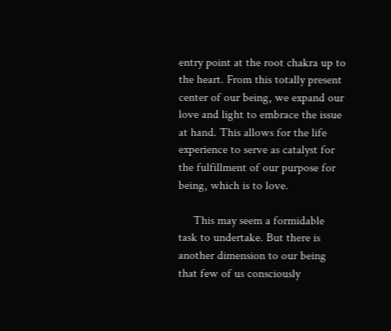entry point at the root chakra up to the heart. From this totally present center of our being, we expand our love and light to embrace the issue at hand. This allows for the life experience to serve as catalyst for the fulfillment of our purpose for being, which is to love.

     This may seem a formidable task to undertake. But there is another dimension to our being that few of us consciously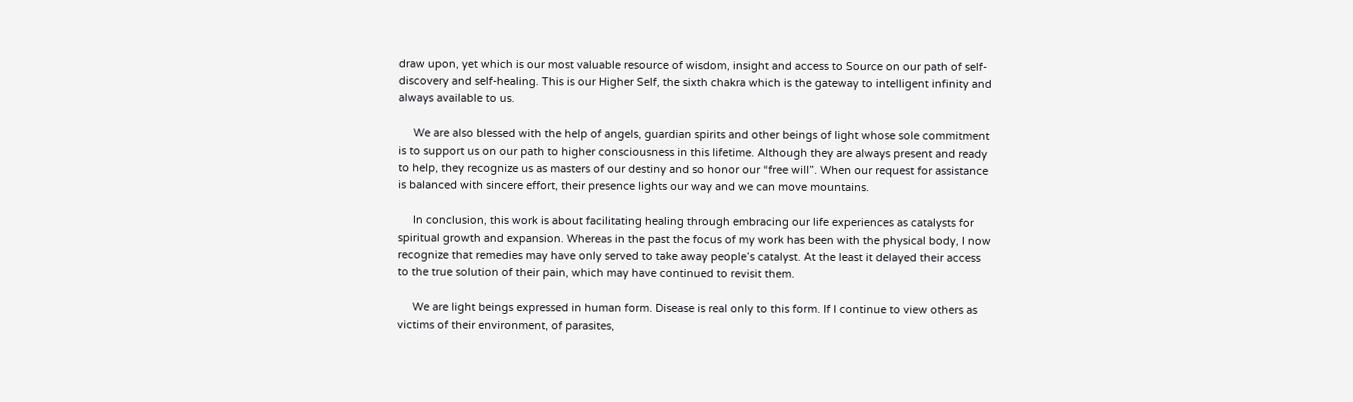draw upon, yet which is our most valuable resource of wisdom, insight and access to Source on our path of self-discovery and self-healing. This is our Higher Self, the sixth chakra which is the gateway to intelligent infinity and always available to us.

     We are also blessed with the help of angels, guardian spirits and other beings of light whose sole commitment is to support us on our path to higher consciousness in this lifetime. Although they are always present and ready to help, they recognize us as masters of our destiny and so honor our “free will”. When our request for assistance is balanced with sincere effort, their presence lights our way and we can move mountains.

     In conclusion, this work is about facilitating healing through embracing our life experiences as catalysts for spiritual growth and expansion. Whereas in the past the focus of my work has been with the physical body, I now recognize that remedies may have only served to take away people’s catalyst. At the least it delayed their access to the true solution of their pain, which may have continued to revisit them.

     We are light beings expressed in human form. Disease is real only to this form. If I continue to view others as victims of their environment, of parasites,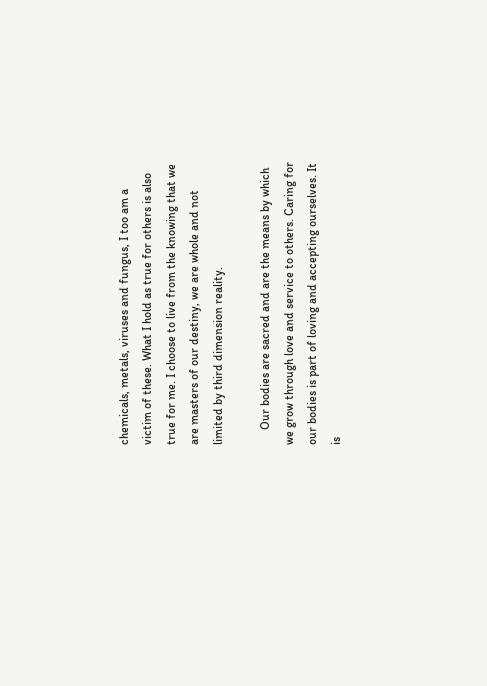chemicals, metals, viruses and fungus, I too am a victim of these. What I hold as true for others is also true for me. I choose to live from the knowing that we are masters of our destiny, we are whole and not limited by third dimension reality.

     Our bodies are sacred and are the means by which we grow through love and service to others. Caring for our bodies is part of loving and accepting ourselves. It is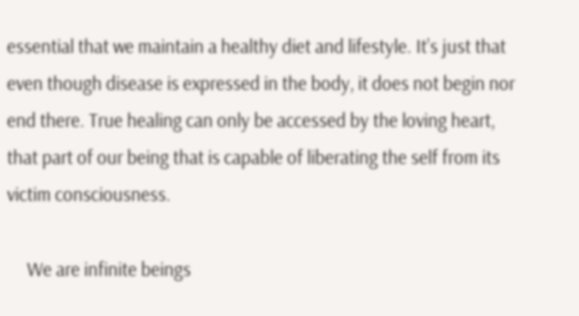essential that we maintain a healthy diet and lifestyle. It’s just that even though disease is expressed in the body, it does not begin nor end there. True healing can only be accessed by the loving heart, that part of our being that is capable of liberating the self from its victim consciousness.

     We are infinite beings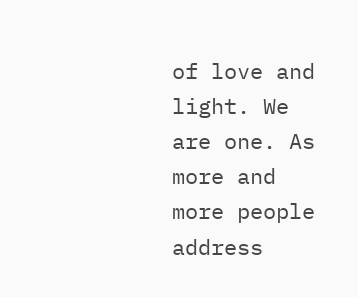of love and light. We are one. As more and more people address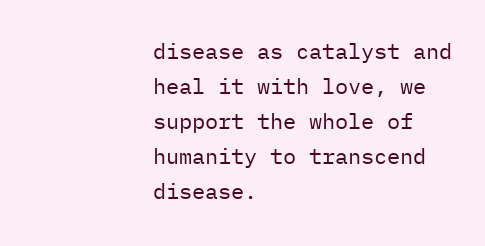disease as catalyst and heal it with love, we support the whole of humanity to transcend disease.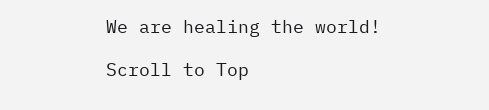We are healing the world!

Scroll to Top